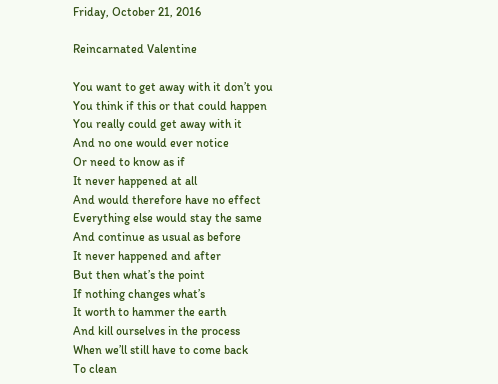Friday, October 21, 2016

Reincarnated Valentine

You want to get away with it don’t you
You think if this or that could happen
You really could get away with it
And no one would ever notice
Or need to know as if
It never happened at all
And would therefore have no effect
Everything else would stay the same
And continue as usual as before
It never happened and after
But then what’s the point
If nothing changes what’s
It worth to hammer the earth
And kill ourselves in the process
When we’ll still have to come back
To clean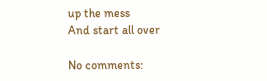up the mess
And start all over

No comments: